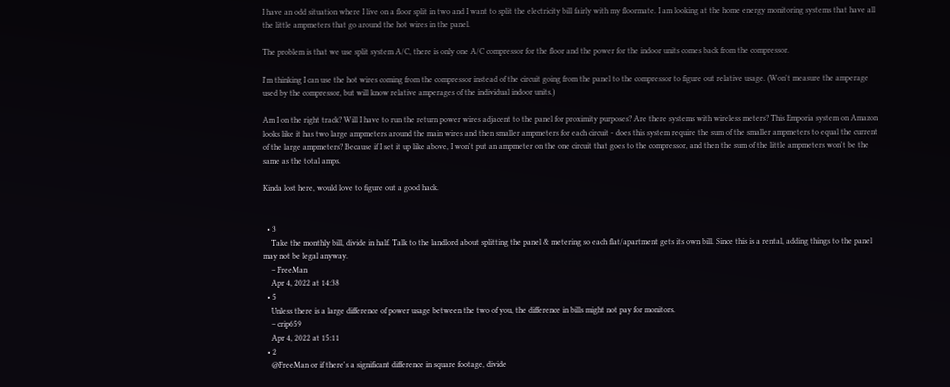I have an odd situation where I live on a floor split in two and I want to split the electricity bill fairly with my floormate. I am looking at the home energy monitoring systems that have all the little ampmeters that go around the hot wires in the panel.

The problem is that we use split system A/C, there is only one A/C compressor for the floor and the power for the indoor units comes back from the compressor.

I'm thinking I can use the hot wires coming from the compressor instead of the circuit going from the panel to the compressor to figure out relative usage. (Won't measure the amperage used by the compressor, but will know relative amperages of the individual indoor units.)

Am I on the right track? Will I have to run the return power wires adjacent to the panel for proximity purposes? Are there systems with wireless meters? This Emporia system on Amazon looks like it has two large ampmeters around the main wires and then smaller ampmeters for each circuit - does this system require the sum of the smaller ampmeters to equal the current of the large ampmeters? Because if I set it up like above, I won't put an ampmeter on the one circuit that goes to the compressor, and then the sum of the little ampmeters won't be the same as the total amps.

Kinda lost here, would love to figure out a good hack.


  • 3
    Take the monthly bill, divide in half. Talk to the landlord about splitting the panel & metering so each flat/apartment gets its own bill. Since this is a rental, adding things to the panel may not be legal anyway.
    – FreeMan
    Apr 4, 2022 at 14:38
  • 5
    Unless there is a large difference of power usage between the two of you, the difference in bills might not pay for monitors.
    – crip659
    Apr 4, 2022 at 15:11
  • 2
    @FreeMan or if there's a significant difference in square footage, divide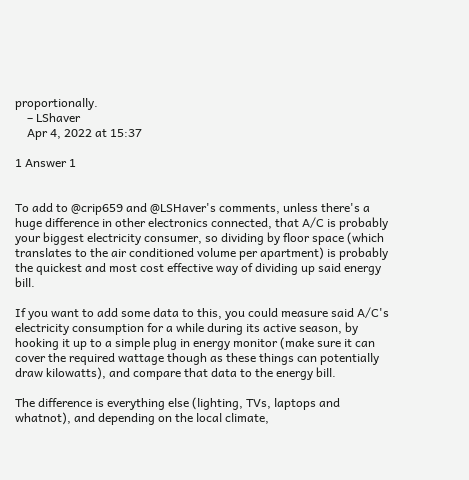proportionally.
    – LShaver
    Apr 4, 2022 at 15:37

1 Answer 1


To add to @crip659 and @LSHaver's comments, unless there's a huge difference in other electronics connected, that A/C is probably your biggest electricity consumer, so dividing by floor space (which translates to the air conditioned volume per apartment) is probably the quickest and most cost effective way of dividing up said energy bill.

If you want to add some data to this, you could measure said A/C's electricity consumption for a while during its active season, by hooking it up to a simple plug in energy monitor (make sure it can cover the required wattage though as these things can potentially draw kilowatts), and compare that data to the energy bill.

The difference is everything else (lighting, TVs, laptops and whatnot), and depending on the local climate,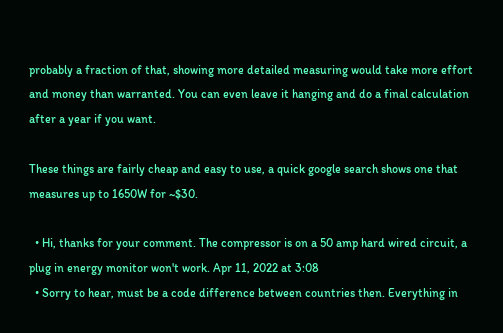probably a fraction of that, showing more detailed measuring would take more effort and money than warranted. You can even leave it hanging and do a final calculation after a year if you want.

These things are fairly cheap and easy to use, a quick google search shows one that measures up to 1650W for ~$30.

  • Hi, thanks for your comment. The compressor is on a 50 amp hard wired circuit, a plug in energy monitor won't work. Apr 11, 2022 at 3:08
  • Sorry to hear, must be a code difference between countries then. Everything in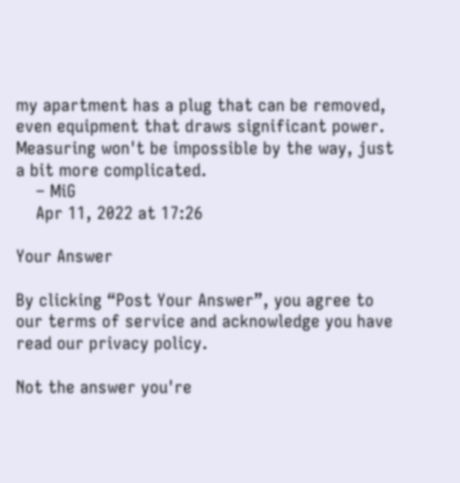my apartment has a plug that can be removed, even equipment that draws significant power. Measuring won't be impossible by the way, just a bit more complicated.
    – MiG
    Apr 11, 2022 at 17:26

Your Answer

By clicking “Post Your Answer”, you agree to our terms of service and acknowledge you have read our privacy policy.

Not the answer you're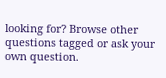looking for? Browse other questions tagged or ask your own question.